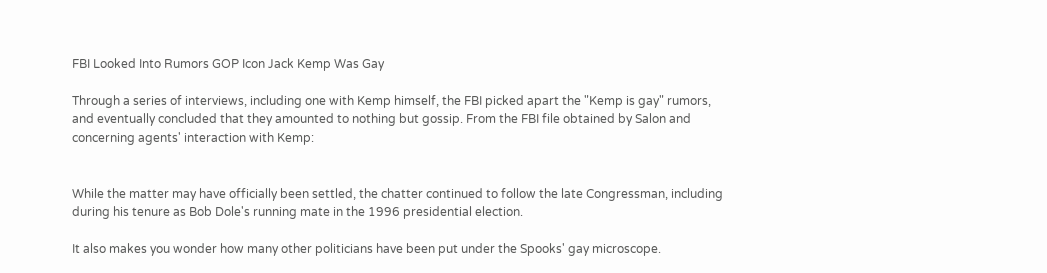FBI Looked Into Rumors GOP Icon Jack Kemp Was Gay

Through a series of interviews, including one with Kemp himself, the FBI picked apart the "Kemp is gay" rumors, and eventually concluded that they amounted to nothing but gossip. From the FBI file obtained by Salon and concerning agents' interaction with Kemp:


While the matter may have officially been settled, the chatter continued to follow the late Congressman, including during his tenure as Bob Dole's running mate in the 1996 presidential election.

It also makes you wonder how many other politicians have been put under the Spooks' gay microscope.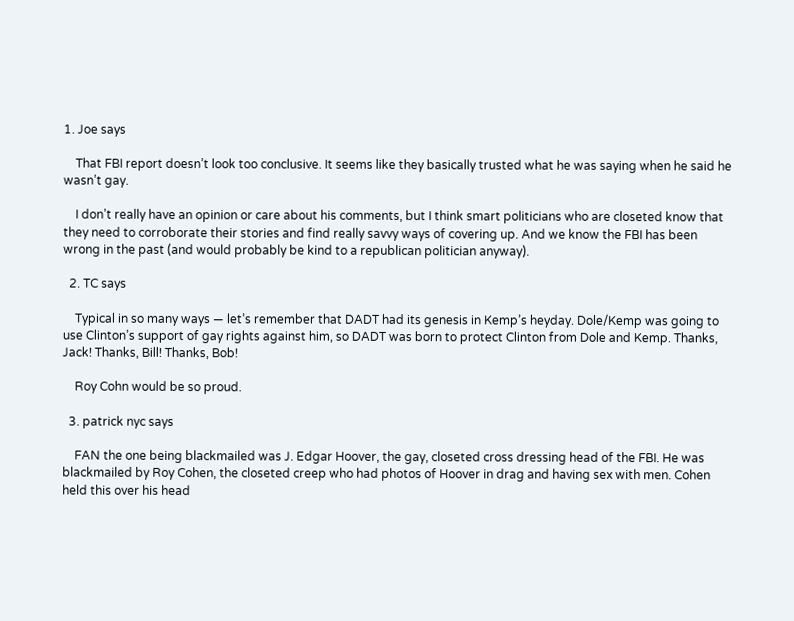1. Joe says

    That FBI report doesn’t look too conclusive. It seems like they basically trusted what he was saying when he said he wasn’t gay.

    I don’t really have an opinion or care about his comments, but I think smart politicians who are closeted know that they need to corroborate their stories and find really savvy ways of covering up. And we know the FBI has been wrong in the past (and would probably be kind to a republican politician anyway).

  2. TC says

    Typical in so many ways — let’s remember that DADT had its genesis in Kemp’s heyday. Dole/Kemp was going to use Clinton’s support of gay rights against him, so DADT was born to protect Clinton from Dole and Kemp. Thanks, Jack! Thanks, Bill! Thanks, Bob!

    Roy Cohn would be so proud.

  3. patrick nyc says

    FAN the one being blackmailed was J. Edgar Hoover, the gay, closeted cross dressing head of the FBI. He was blackmailed by Roy Cohen, the closeted creep who had photos of Hoover in drag and having sex with men. Cohen held this over his head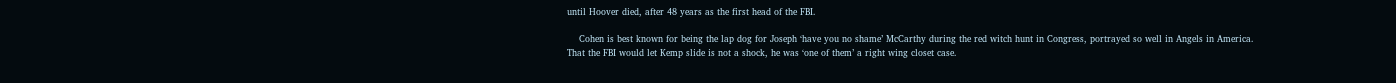until Hoover died, after 48 years as the first head of the FBI.

    Cohen is best known for being the lap dog for Joseph ‘have you no shame’ McCarthy during the red witch hunt in Congress, portrayed so well in Angels in America. That the FBI would let Kemp slide is not a shock, he was ‘one of them’ a right wing closet case.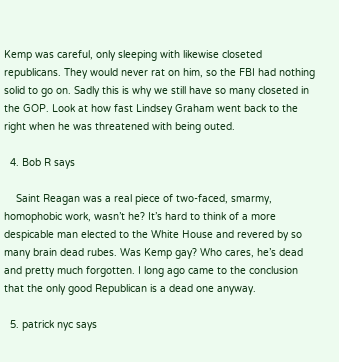Kemp was careful, only sleeping with likewise closeted republicans. They would never rat on him, so the FBI had nothing solid to go on. Sadly this is why we still have so many closeted in the GOP. Look at how fast Lindsey Graham went back to the right when he was threatened with being outed.

  4. Bob R says

    Saint Reagan was a real piece of two-faced, smarmy, homophobic work, wasn’t he? It’s hard to think of a more despicable man elected to the White House and revered by so many brain dead rubes. Was Kemp gay? Who cares, he’s dead and pretty much forgotten. I long ago came to the conclusion that the only good Republican is a dead one anyway.

  5. patrick nyc says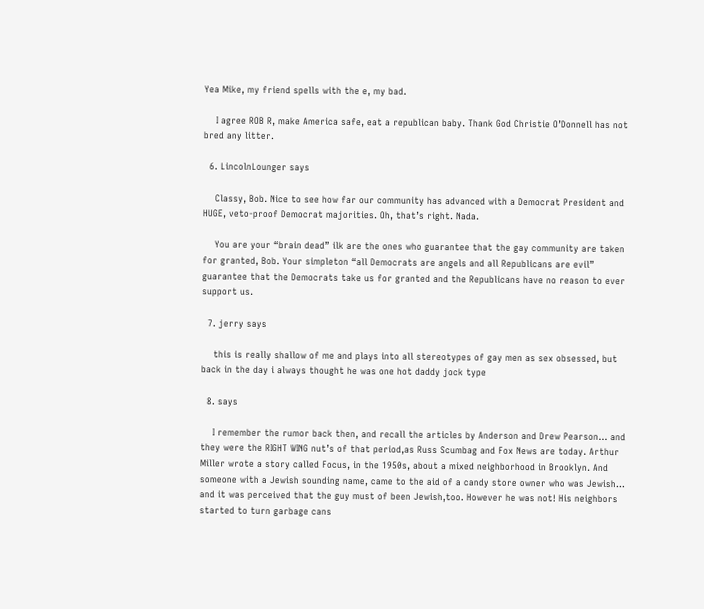Yea Mike, my friend spells with the e, my bad.

    I agree ROB R, make America safe, eat a republican baby. Thank God Christie O’Donnell has not bred any litter.

  6. LincolnLounger says

    Classy, Bob. Nice to see how far our community has advanced with a Democrat President and HUGE, veto-proof Democrat majorities. Oh, that’s right. Nada.

    You are your “brain dead” ilk are the ones who guarantee that the gay community are taken for granted, Bob. Your simpleton “all Democrats are angels and all Republicans are evil” guarantee that the Democrats take us for granted and the Republicans have no reason to ever support us.

  7. jerry says

    this is really shallow of me and plays into all stereotypes of gay men as sex obsessed, but back in the day i always thought he was one hot daddy jock type

  8. says

    I remember the rumor back then, and recall the articles by Anderson and Drew Pearson… and they were the RIGHT WING nut’s of that period,as Russ Scumbag and Fox News are today. Arthur Miller wrote a story called Focus, in the 1950s, about a mixed neighborhood in Brooklyn. And someone with a Jewish sounding name, came to the aid of a candy store owner who was Jewish… and it was perceived that the guy must of been Jewish,too. However he was not! His neighbors started to turn garbage cans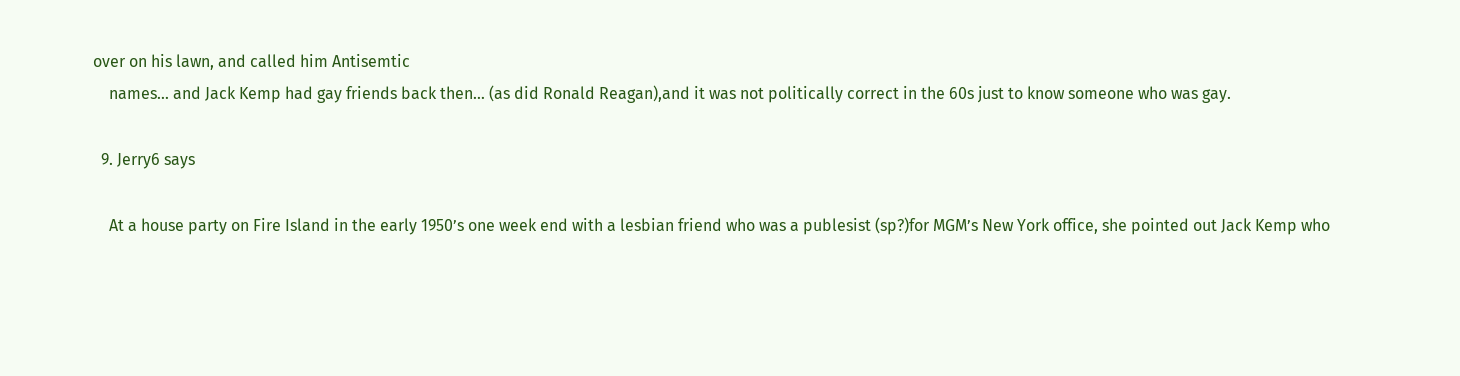over on his lawn, and called him Antisemtic
    names… and Jack Kemp had gay friends back then… (as did Ronald Reagan),and it was not politically correct in the 60s just to know someone who was gay.

  9. Jerry6 says

    At a house party on Fire Island in the early 1950’s one week end with a lesbian friend who was a publesist (sp?)for MGM’s New York office, she pointed out Jack Kemp who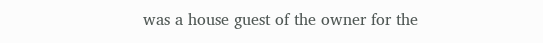was a house guest of the owner for the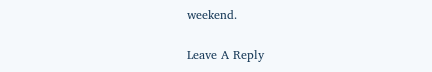weekend.

Leave A Reply